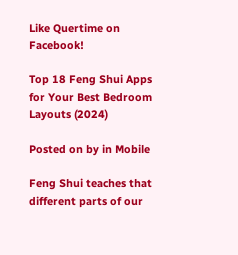Like Quertime on Facebook!

Top 18 Feng Shui Apps for Your Best Bedroom Layouts (2024)

Posted on by in Mobile

Feng Shui teaches that different parts of our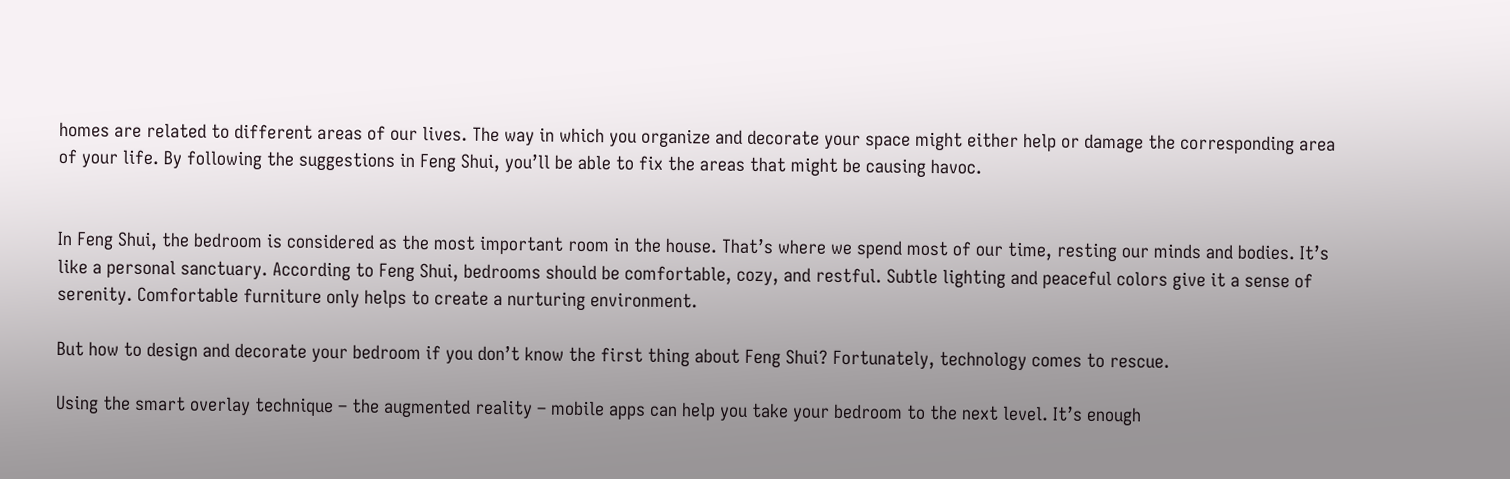homes are related to different areas of our lives. The way in which you organize and decorate your space might either help or damage the corresponding area of your life. By following the suggestions in Feng Shui, you’ll be able to fix the areas that might be causing havoc.


In Feng Shui, the bedroom is considered as the most important room in the house. That’s where we spend most of our time, resting our minds and bodies. It’s like a personal sanctuary. According to Feng Shui, bedrooms should be comfortable, cozy, and restful. Subtle lighting and peaceful colors give it a sense of serenity. Comfortable furniture only helps to create a nurturing environment.

But how to design and decorate your bedroom if you don’t know the first thing about Feng Shui? Fortunately, technology comes to rescue.

Using the smart overlay technique – the augmented reality – mobile apps can help you take your bedroom to the next level. It’s enough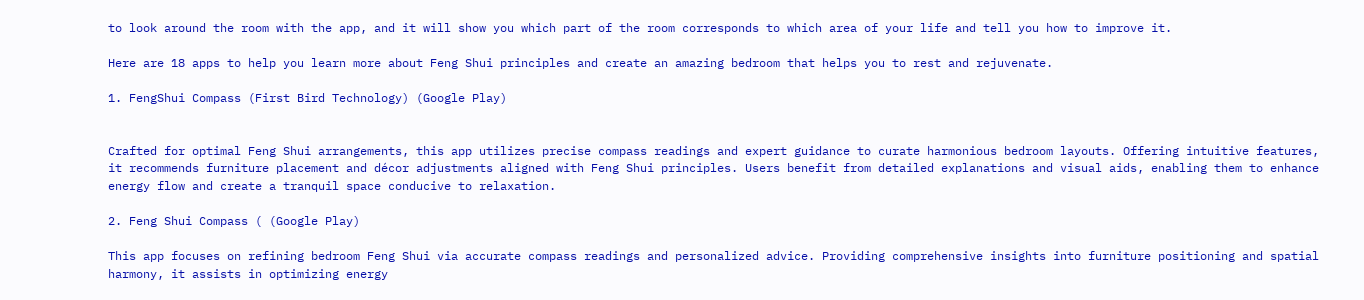to look around the room with the app, and it will show you which part of the room corresponds to which area of your life and tell you how to improve it.

Here are 18 apps to help you learn more about Feng Shui principles and create an amazing bedroom that helps you to rest and rejuvenate.

1. FengShui Compass (First Bird Technology) (Google Play)


Crafted for optimal Feng Shui arrangements, this app utilizes precise compass readings and expert guidance to curate harmonious bedroom layouts. Offering intuitive features, it recommends furniture placement and décor adjustments aligned with Feng Shui principles. Users benefit from detailed explanations and visual aids, enabling them to enhance energy flow and create a tranquil space conducive to relaxation.

2. Feng Shui Compass ( (Google Play)

This app focuses on refining bedroom Feng Shui via accurate compass readings and personalized advice. Providing comprehensive insights into furniture positioning and spatial harmony, it assists in optimizing energy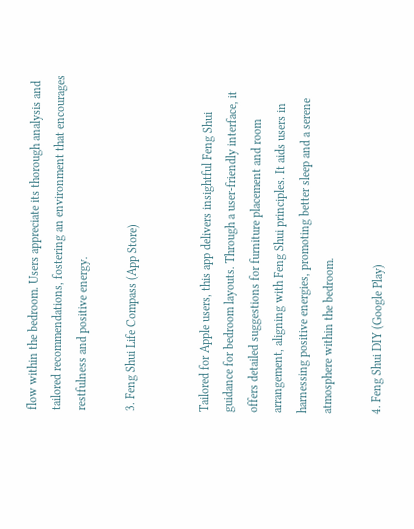flow within the bedroom. Users appreciate its thorough analysis and tailored recommendations, fostering an environment that encourages restfulness and positive energy.

3. Feng Shui Life Compass (App Store)


Tailored for Apple users, this app delivers insightful Feng Shui guidance for bedroom layouts. Through a user-friendly interface, it offers detailed suggestions for furniture placement and room arrangement, aligning with Feng Shui principles. It aids users in harnessing positive energies, promoting better sleep and a serene atmosphere within the bedroom.

4. Feng Shui DIY (Google Play)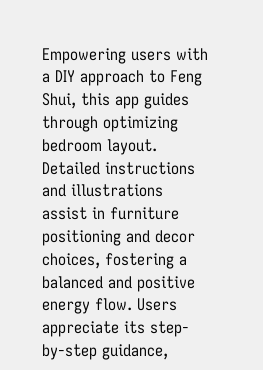Empowering users with a DIY approach to Feng Shui, this app guides through optimizing bedroom layout. Detailed instructions and illustrations assist in furniture positioning and decor choices, fostering a balanced and positive energy flow. Users appreciate its step-by-step guidance,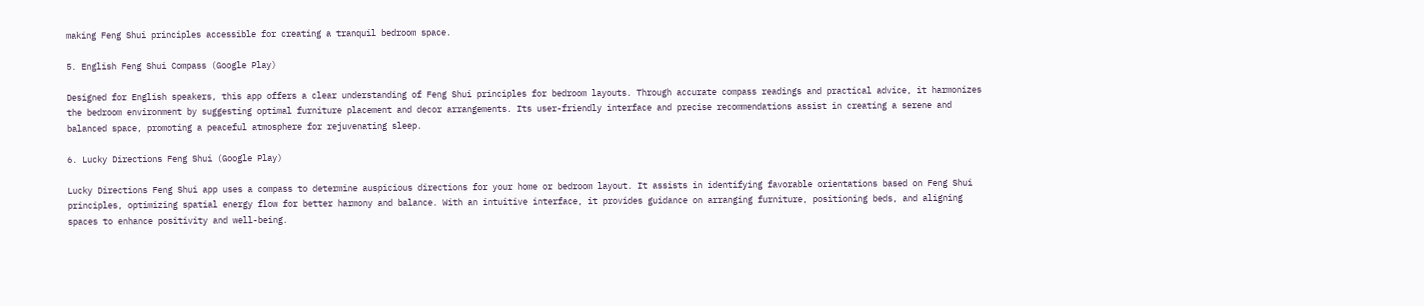making Feng Shui principles accessible for creating a tranquil bedroom space.

5. English Feng Shui Compass (Google Play)

Designed for English speakers, this app offers a clear understanding of Feng Shui principles for bedroom layouts. Through accurate compass readings and practical advice, it harmonizes the bedroom environment by suggesting optimal furniture placement and decor arrangements. Its user-friendly interface and precise recommendations assist in creating a serene and balanced space, promoting a peaceful atmosphere for rejuvenating sleep.

6. Lucky Directions Feng Shui (Google Play)

Lucky Directions Feng Shui app uses a compass to determine auspicious directions for your home or bedroom layout. It assists in identifying favorable orientations based on Feng Shui principles, optimizing spatial energy flow for better harmony and balance. With an intuitive interface, it provides guidance on arranging furniture, positioning beds, and aligning spaces to enhance positivity and well-being.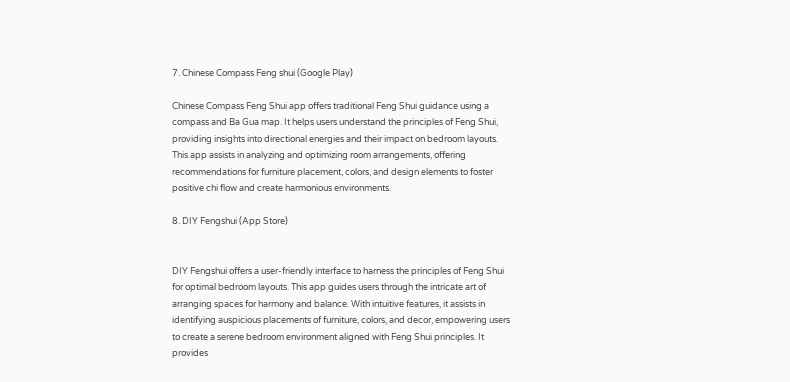7. Chinese Compass Feng shui (Google Play)

Chinese Compass Feng Shui app offers traditional Feng Shui guidance using a compass and Ba Gua map. It helps users understand the principles of Feng Shui, providing insights into directional energies and their impact on bedroom layouts. This app assists in analyzing and optimizing room arrangements, offering recommendations for furniture placement, colors, and design elements to foster positive chi flow and create harmonious environments.

8. DIY Fengshui (App Store)


DIY Fengshui offers a user-friendly interface to harness the principles of Feng Shui for optimal bedroom layouts. This app guides users through the intricate art of arranging spaces for harmony and balance. With intuitive features, it assists in identifying auspicious placements of furniture, colors, and decor, empowering users to create a serene bedroom environment aligned with Feng Shui principles. It provides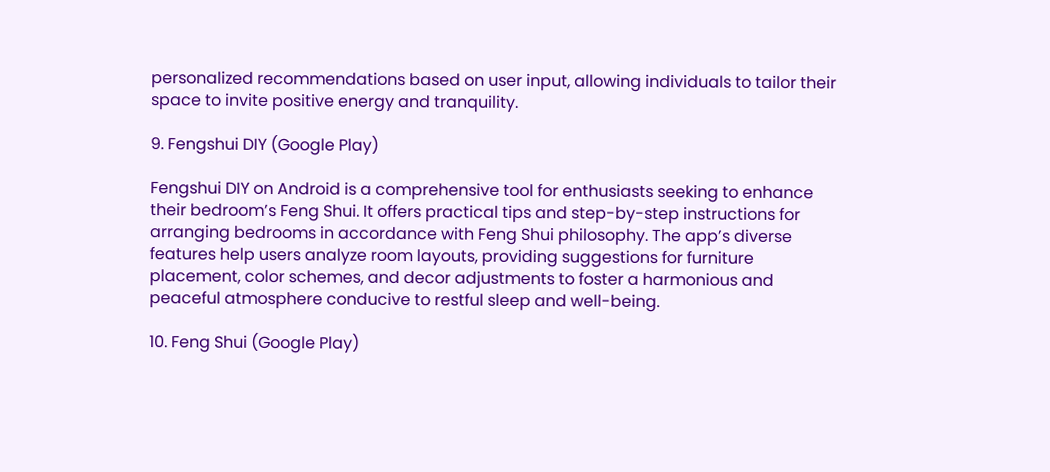personalized recommendations based on user input, allowing individuals to tailor their space to invite positive energy and tranquility.

9. Fengshui DIY (Google Play)

Fengshui DIY on Android is a comprehensive tool for enthusiasts seeking to enhance their bedroom’s Feng Shui. It offers practical tips and step-by-step instructions for arranging bedrooms in accordance with Feng Shui philosophy. The app’s diverse features help users analyze room layouts, providing suggestions for furniture placement, color schemes, and decor adjustments to foster a harmonious and peaceful atmosphere conducive to restful sleep and well-being.

10. Feng Shui (Google Play)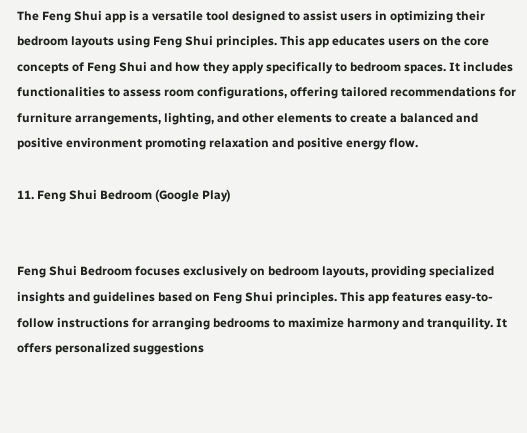The Feng Shui app is a versatile tool designed to assist users in optimizing their bedroom layouts using Feng Shui principles. This app educates users on the core concepts of Feng Shui and how they apply specifically to bedroom spaces. It includes functionalities to assess room configurations, offering tailored recommendations for furniture arrangements, lighting, and other elements to create a balanced and positive environment promoting relaxation and positive energy flow.

11. Feng Shui Bedroom (Google Play)


Feng Shui Bedroom focuses exclusively on bedroom layouts, providing specialized insights and guidelines based on Feng Shui principles. This app features easy-to-follow instructions for arranging bedrooms to maximize harmony and tranquility. It offers personalized suggestions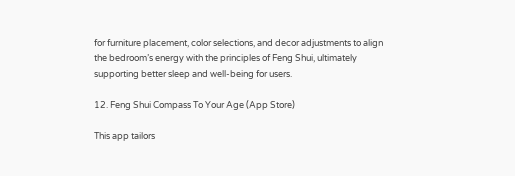for furniture placement, color selections, and decor adjustments to align the bedroom’s energy with the principles of Feng Shui, ultimately supporting better sleep and well-being for users.

12. Feng Shui Compass To Your Age (App Store)

This app tailors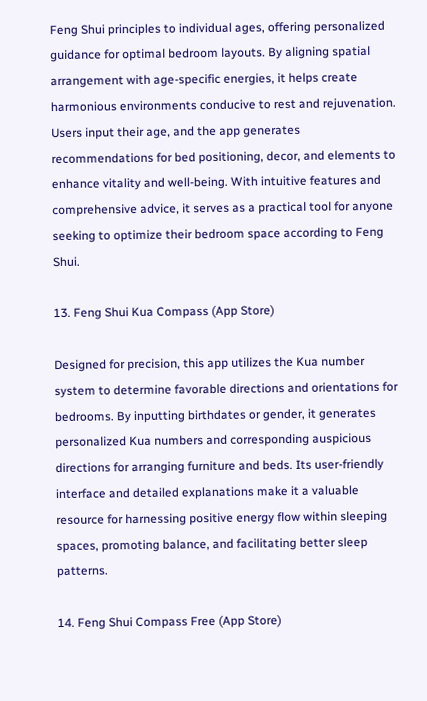Feng Shui principles to individual ages, offering personalized guidance for optimal bedroom layouts. By aligning spatial arrangement with age-specific energies, it helps create harmonious environments conducive to rest and rejuvenation. Users input their age, and the app generates recommendations for bed positioning, decor, and elements to enhance vitality and well-being. With intuitive features and comprehensive advice, it serves as a practical tool for anyone seeking to optimize their bedroom space according to Feng Shui.

13. Feng Shui Kua Compass (App Store)

Designed for precision, this app utilizes the Kua number system to determine favorable directions and orientations for bedrooms. By inputting birthdates or gender, it generates personalized Kua numbers and corresponding auspicious directions for arranging furniture and beds. Its user-friendly interface and detailed explanations make it a valuable resource for harnessing positive energy flow within sleeping spaces, promoting balance, and facilitating better sleep patterns.

14. Feng Shui Compass Free (App Store)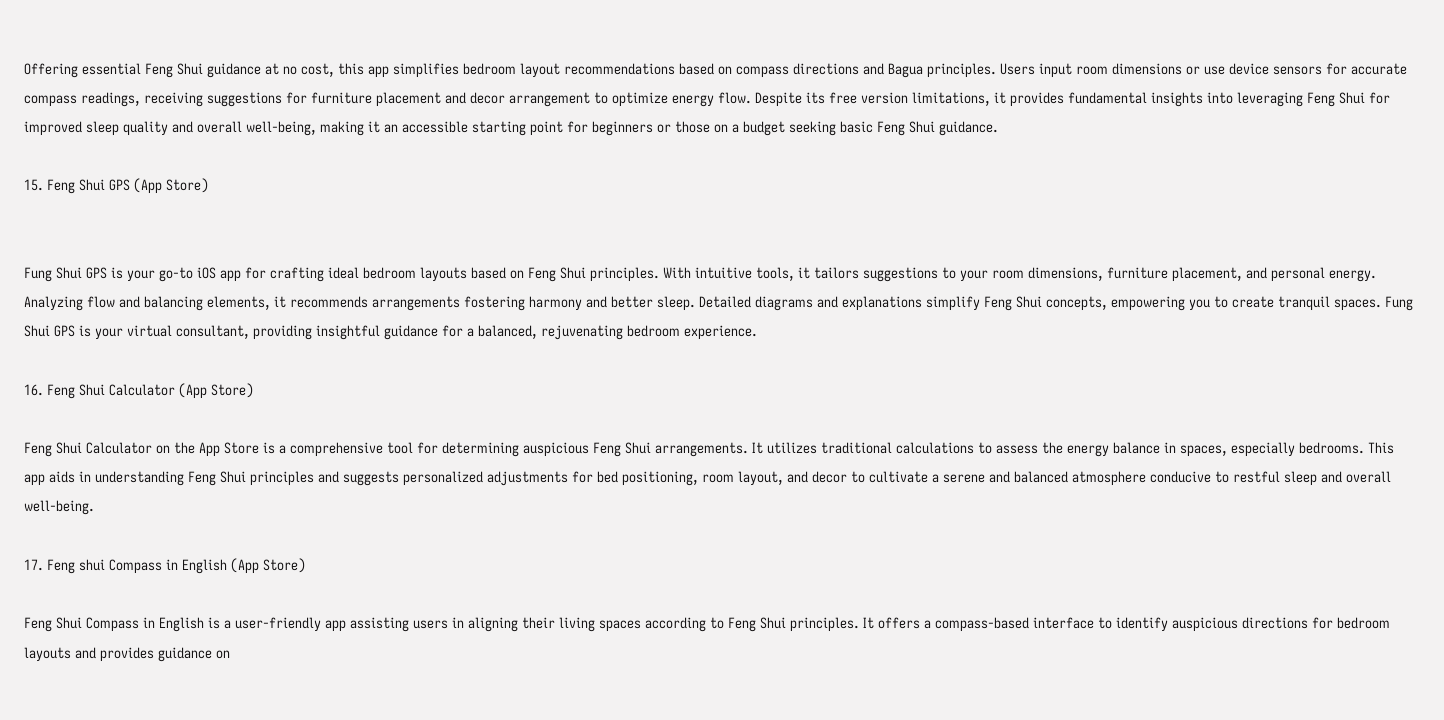Offering essential Feng Shui guidance at no cost, this app simplifies bedroom layout recommendations based on compass directions and Bagua principles. Users input room dimensions or use device sensors for accurate compass readings, receiving suggestions for furniture placement and decor arrangement to optimize energy flow. Despite its free version limitations, it provides fundamental insights into leveraging Feng Shui for improved sleep quality and overall well-being, making it an accessible starting point for beginners or those on a budget seeking basic Feng Shui guidance.

15. Feng Shui GPS (App Store)


Fung Shui GPS is your go-to iOS app for crafting ideal bedroom layouts based on Feng Shui principles. With intuitive tools, it tailors suggestions to your room dimensions, furniture placement, and personal energy. Analyzing flow and balancing elements, it recommends arrangements fostering harmony and better sleep. Detailed diagrams and explanations simplify Feng Shui concepts, empowering you to create tranquil spaces. Fung Shui GPS is your virtual consultant, providing insightful guidance for a balanced, rejuvenating bedroom experience.

16. Feng Shui Calculator (App Store)

Feng Shui Calculator on the App Store is a comprehensive tool for determining auspicious Feng Shui arrangements. It utilizes traditional calculations to assess the energy balance in spaces, especially bedrooms. This app aids in understanding Feng Shui principles and suggests personalized adjustments for bed positioning, room layout, and decor to cultivate a serene and balanced atmosphere conducive to restful sleep and overall well-being.

17. Feng shui Compass in English (App Store)

Feng Shui Compass in English is a user-friendly app assisting users in aligning their living spaces according to Feng Shui principles. It offers a compass-based interface to identify auspicious directions for bedroom layouts and provides guidance on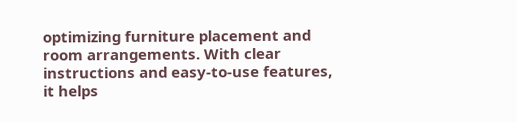optimizing furniture placement and room arrangements. With clear instructions and easy-to-use features, it helps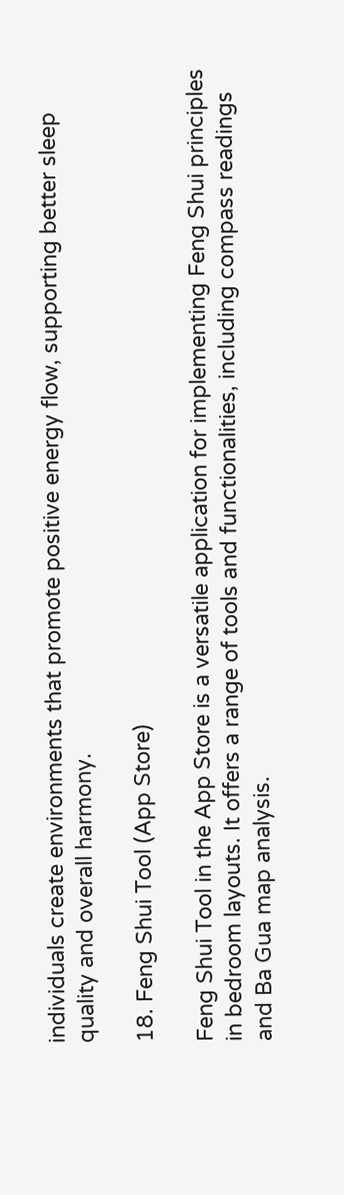individuals create environments that promote positive energy flow, supporting better sleep quality and overall harmony.

18. Feng Shui Tool (App Store)

Feng Shui Tool in the App Store is a versatile application for implementing Feng Shui principles in bedroom layouts. It offers a range of tools and functionalities, including compass readings and Ba Gua map analysis.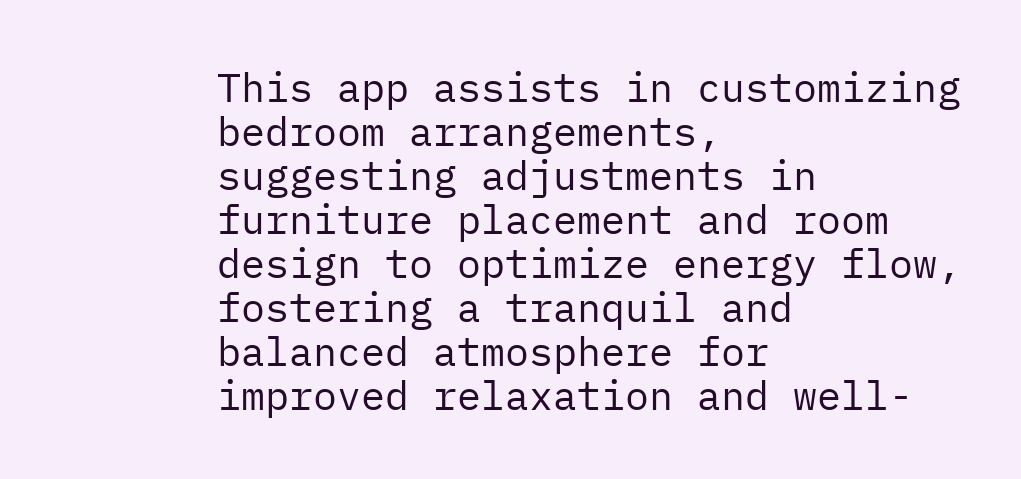This app assists in customizing bedroom arrangements, suggesting adjustments in furniture placement and room design to optimize energy flow, fostering a tranquil and balanced atmosphere for improved relaxation and well-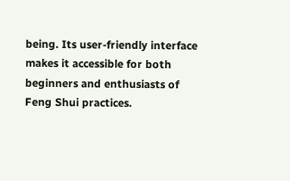being. Its user-friendly interface makes it accessible for both beginners and enthusiasts of Feng Shui practices.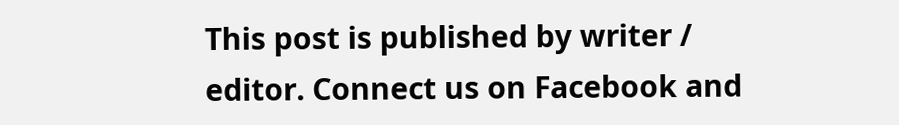This post is published by writer / editor. Connect us on Facebook and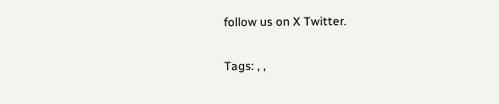follow us on X Twitter.

Tags: , ,